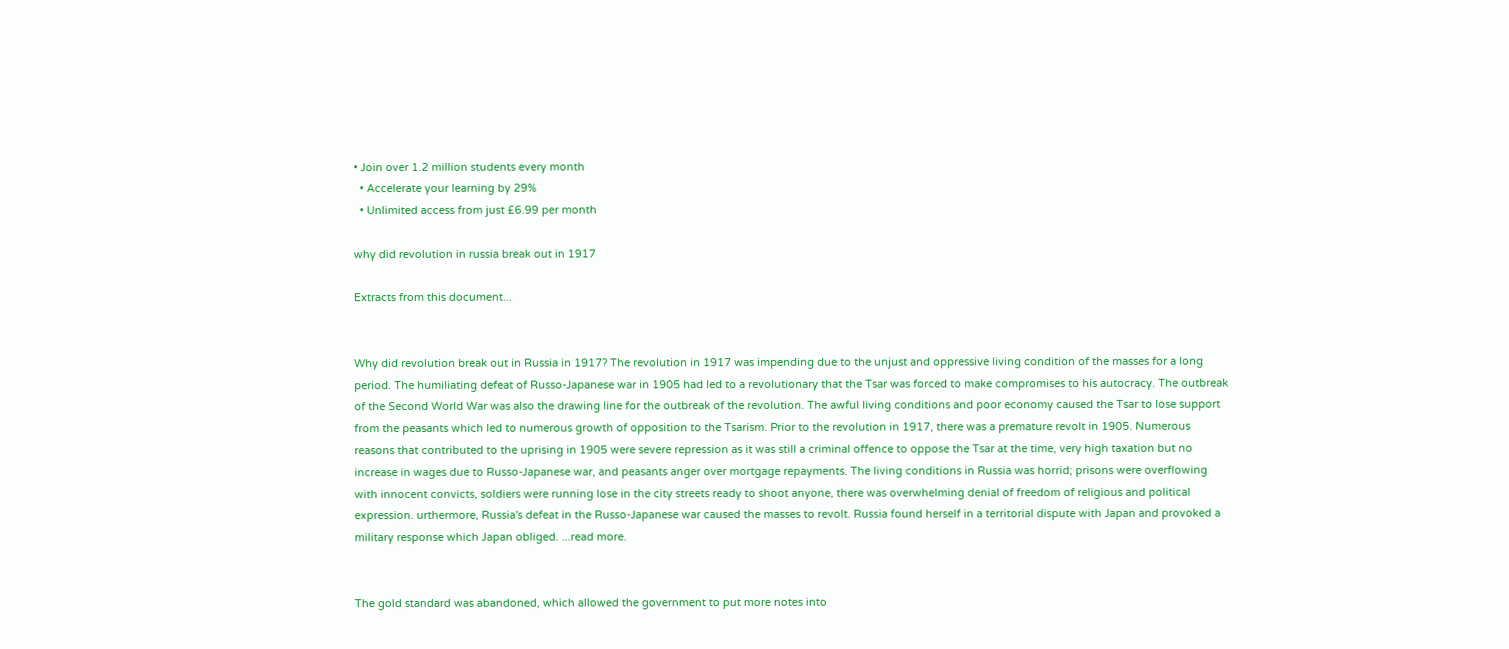• Join over 1.2 million students every month
  • Accelerate your learning by 29%
  • Unlimited access from just £6.99 per month

why did revolution in russia break out in 1917

Extracts from this document...


Why did revolution break out in Russia in 1917? The revolution in 1917 was impending due to the unjust and oppressive living condition of the masses for a long period. The humiliating defeat of Russo-Japanese war in 1905 had led to a revolutionary that the Tsar was forced to make compromises to his autocracy. The outbreak of the Second World War was also the drawing line for the outbreak of the revolution. The awful living conditions and poor economy caused the Tsar to lose support from the peasants which led to numerous growth of opposition to the Tsarism. Prior to the revolution in 1917, there was a premature revolt in 1905. Numerous reasons that contributed to the uprising in 1905 were severe repression as it was still a criminal offence to oppose the Tsar at the time, very high taxation but no increase in wages due to Russo-Japanese war, and peasants anger over mortgage repayments. The living conditions in Russia was horrid; prisons were overflowing with innocent convicts, soldiers were running lose in the city streets ready to shoot anyone, there was overwhelming denial of freedom of religious and political expression. urthermore, Russia's defeat in the Russo-Japanese war caused the masses to revolt. Russia found herself in a territorial dispute with Japan and provoked a military response which Japan obliged. ...read more.


The gold standard was abandoned, which allowed the government to put more notes into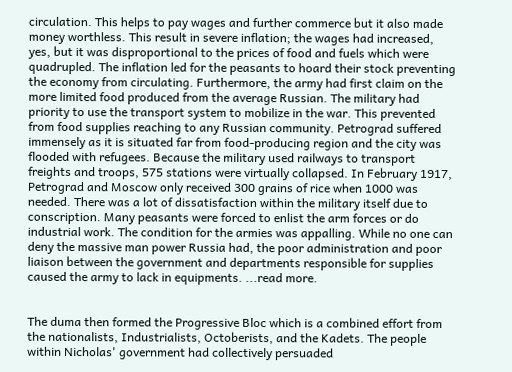circulation. This helps to pay wages and further commerce but it also made money worthless. This result in severe inflation; the wages had increased, yes, but it was disproportional to the prices of food and fuels which were quadrupled. The inflation led for the peasants to hoard their stock preventing the economy from circulating. Furthermore, the army had first claim on the more limited food produced from the average Russian. The military had priority to use the transport system to mobilize in the war. This prevented from food supplies reaching to any Russian community. Petrograd suffered immensely as it is situated far from food-producing region and the city was flooded with refugees. Because the military used railways to transport freights and troops, 575 stations were virtually collapsed. In February 1917, Petrograd and Moscow only received 300 grains of rice when 1000 was needed. There was a lot of dissatisfaction within the military itself due to conscription. Many peasants were forced to enlist the arm forces or do industrial work. The condition for the armies was appalling. While no one can deny the massive man power Russia had, the poor administration and poor liaison between the government and departments responsible for supplies caused the army to lack in equipments. ...read more.


The duma then formed the Progressive Bloc which is a combined effort from the nationalists, Industrialists, Octoberists, and the Kadets. The people within Nicholas' government had collectively persuaded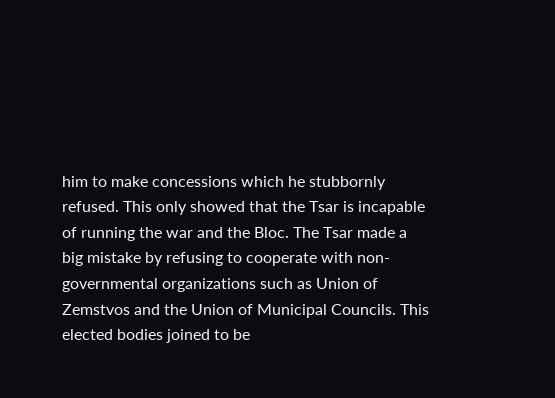him to make concessions which he stubbornly refused. This only showed that the Tsar is incapable of running the war and the Bloc. The Tsar made a big mistake by refusing to cooperate with non-governmental organizations such as Union of Zemstvos and the Union of Municipal Councils. This elected bodies joined to be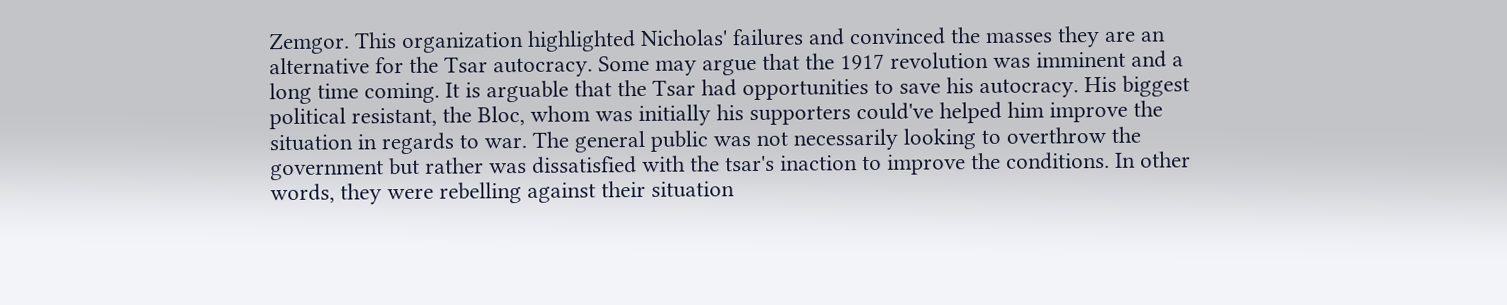Zemgor. This organization highlighted Nicholas' failures and convinced the masses they are an alternative for the Tsar autocracy. Some may argue that the 1917 revolution was imminent and a long time coming. It is arguable that the Tsar had opportunities to save his autocracy. His biggest political resistant, the Bloc, whom was initially his supporters could've helped him improve the situation in regards to war. The general public was not necessarily looking to overthrow the government but rather was dissatisfied with the tsar's inaction to improve the conditions. In other words, they were rebelling against their situation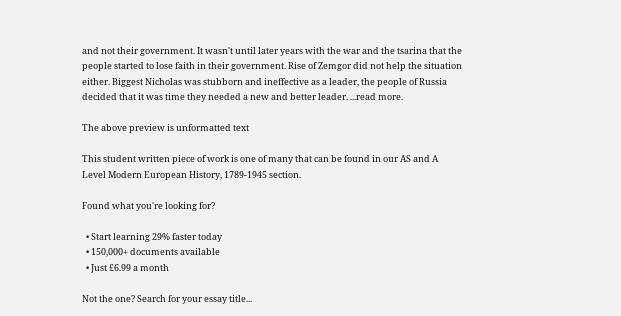and not their government. It wasn't until later years with the war and the tsarina that the people started to lose faith in their government. Rise of Zemgor did not help the situation either. Biggest Nicholas was stubborn and ineffective as a leader, the people of Russia decided that it was time they needed a new and better leader. ...read more.

The above preview is unformatted text

This student written piece of work is one of many that can be found in our AS and A Level Modern European History, 1789-1945 section.

Found what you're looking for?

  • Start learning 29% faster today
  • 150,000+ documents available
  • Just £6.99 a month

Not the one? Search for your essay title...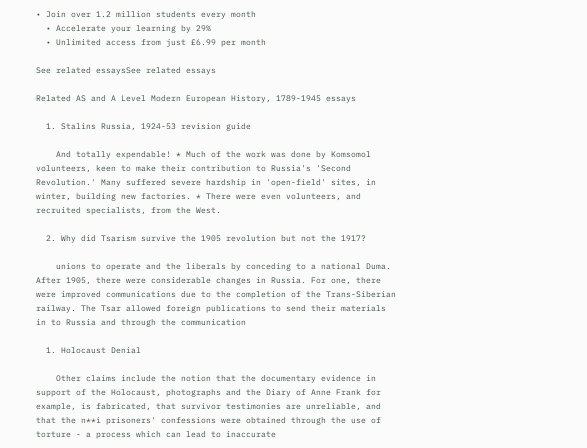• Join over 1.2 million students every month
  • Accelerate your learning by 29%
  • Unlimited access from just £6.99 per month

See related essaysSee related essays

Related AS and A Level Modern European History, 1789-1945 essays

  1. Stalins Russia, 1924-53 revision guide

    And totally expendable! * Much of the work was done by Komsomol volunteers, keen to make their contribution to Russia's 'Second Revolution.' Many suffered severe hardship in 'open-field' sites, in winter, building new factories. * There were even volunteers, and recruited specialists, from the West.

  2. Why did Tsarism survive the 1905 revolution but not the 1917?

    unions to operate and the liberals by conceding to a national Duma. After 1905, there were considerable changes in Russia. For one, there were improved communications due to the completion of the Trans-Siberian railway. The Tsar allowed foreign publications to send their materials in to Russia and through the communication

  1. Holocaust Denial

    Other claims include the notion that the documentary evidence in support of the Holocaust, photographs and the Diary of Anne Frank for example, is fabricated, that survivor testimonies are unreliable, and that the n**i prisoners' confessions were obtained through the use of torture - a process which can lead to inaccurate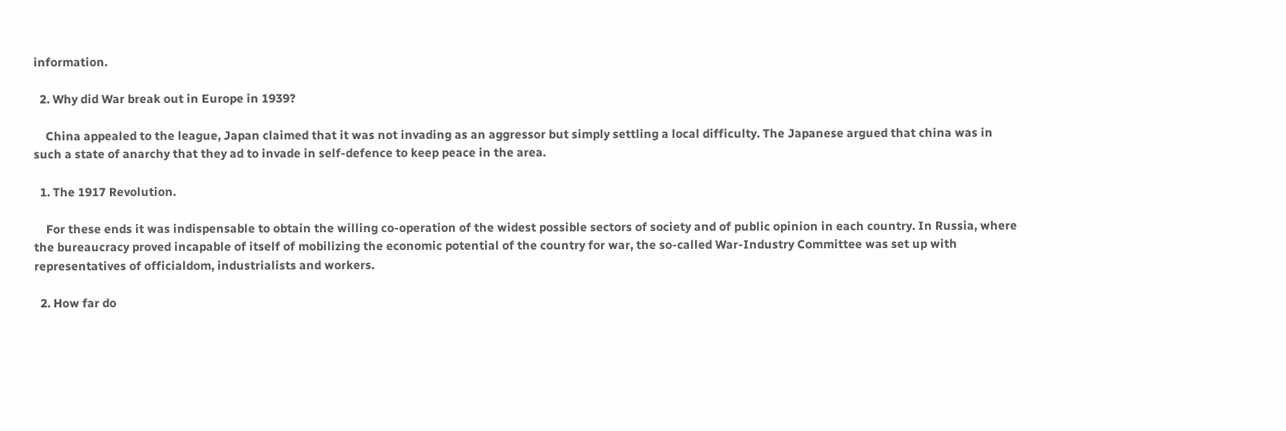information.

  2. Why did War break out in Europe in 1939?

    China appealed to the league, Japan claimed that it was not invading as an aggressor but simply settling a local difficulty. The Japanese argued that china was in such a state of anarchy that they ad to invade in self-defence to keep peace in the area.

  1. The 1917 Revolution.

    For these ends it was indispensable to obtain the willing co-operation of the widest possible sectors of society and of public opinion in each country. In Russia, where the bureaucracy proved incapable of itself of mobilizing the economic potential of the country for war, the so-called War-Industry Committee was set up with representatives of officialdom, industrialists and workers.

  2. How far do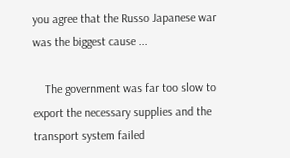you agree that the Russo Japanese war was the biggest cause ...

    The government was far too slow to export the necessary supplies and the transport system failed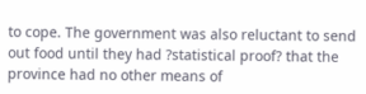to cope. The government was also reluctant to send out food until they had ?statistical proof? that the province had no other means of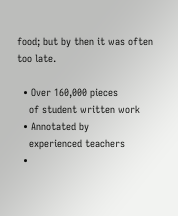food; but by then it was often too late.

  • Over 160,000 pieces
    of student written work
  • Annotated by
    experienced teachers
  •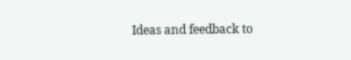Ideas and feedback to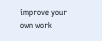improve your own work